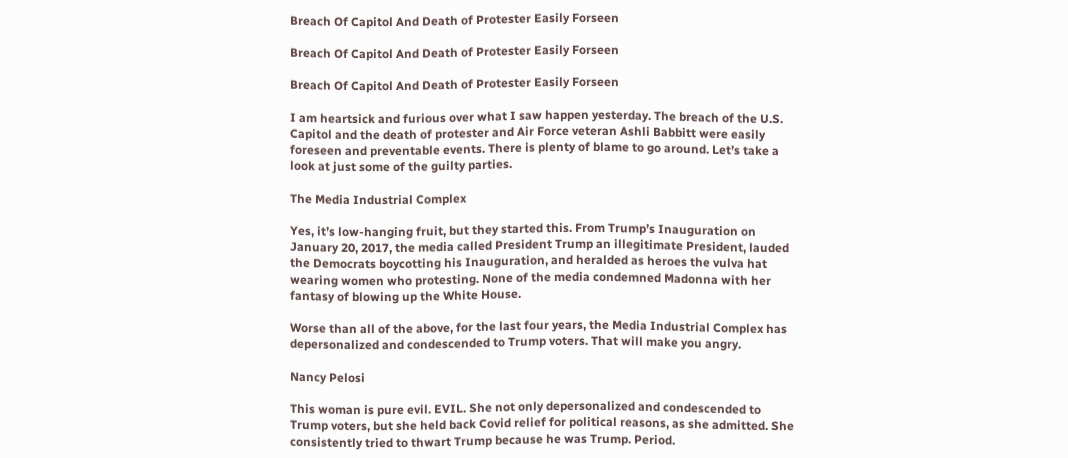Breach Of Capitol And Death of Protester Easily Forseen

Breach Of Capitol And Death of Protester Easily Forseen

Breach Of Capitol And Death of Protester Easily Forseen

I am heartsick and furious over what I saw happen yesterday. The breach of the U.S. Capitol and the death of protester and Air Force veteran Ashli Babbitt were easily foreseen and preventable events. There is plenty of blame to go around. Let’s take a look at just some of the guilty parties.

The Media Industrial Complex

Yes, it’s low-hanging fruit, but they started this. From Trump’s Inauguration on January 20, 2017, the media called President Trump an illegitimate President, lauded the Democrats boycotting his Inauguration, and heralded as heroes the vulva hat wearing women who protesting. None of the media condemned Madonna with her fantasy of blowing up the White House.

Worse than all of the above, for the last four years, the Media Industrial Complex has depersonalized and condescended to Trump voters. That will make you angry.

Nancy Pelosi

This woman is pure evil. EVIL. She not only depersonalized and condescended to Trump voters, but she held back Covid relief for political reasons, as she admitted. She consistently tried to thwart Trump because he was Trump. Period.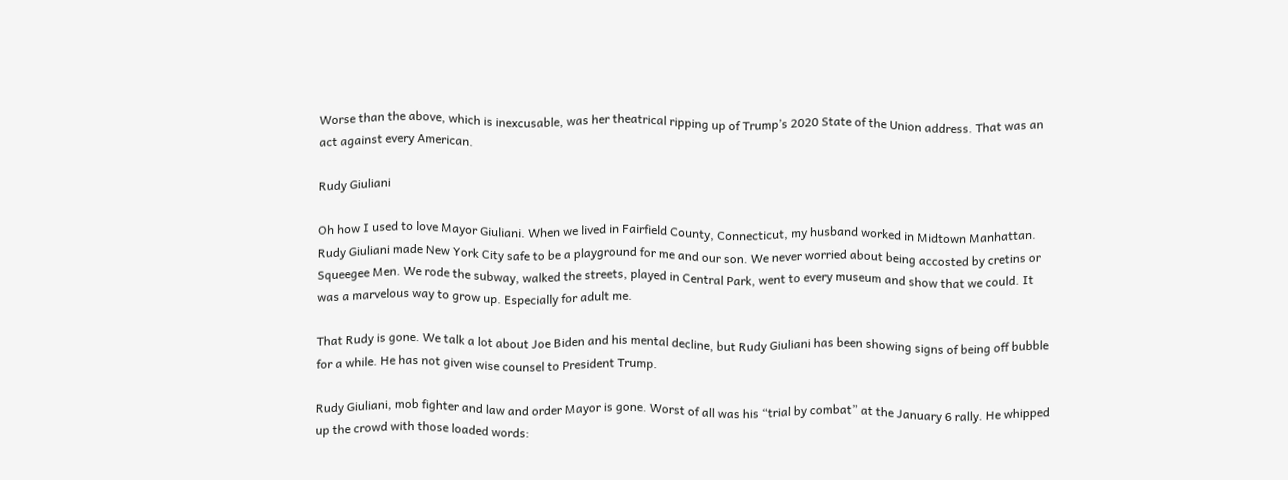Worse than the above, which is inexcusable, was her theatrical ripping up of Trump’s 2020 State of the Union address. That was an act against every American.

Rudy Giuliani

Oh how I used to love Mayor Giuliani. When we lived in Fairfield County, Connecticut, my husband worked in Midtown Manhattan. Rudy Giuliani made New York City safe to be a playground for me and our son. We never worried about being accosted by cretins or Squeegee Men. We rode the subway, walked the streets, played in Central Park, went to every museum and show that we could. It was a marvelous way to grow up. Especially for adult me.

That Rudy is gone. We talk a lot about Joe Biden and his mental decline, but Rudy Giuliani has been showing signs of being off bubble for a while. He has not given wise counsel to President Trump.

Rudy Giuliani, mob fighter and law and order Mayor is gone. Worst of all was his “trial by combat” at the January 6 rally. He whipped up the crowd with those loaded words: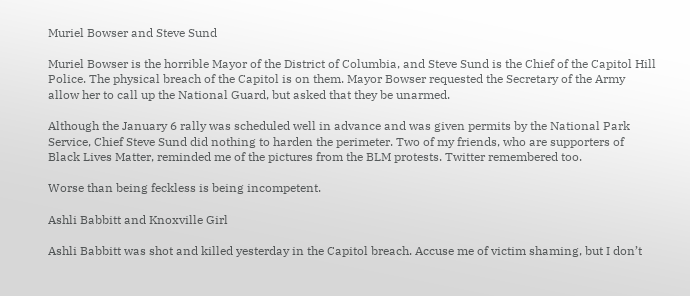Muriel Bowser and Steve Sund

Muriel Bowser is the horrible Mayor of the District of Columbia, and Steve Sund is the Chief of the Capitol Hill Police. The physical breach of the Capitol is on them. Mayor Bowser requested the Secretary of the Army allow her to call up the National Guard, but asked that they be unarmed.

Although the January 6 rally was scheduled well in advance and was given permits by the National Park Service, Chief Steve Sund did nothing to harden the perimeter. Two of my friends, who are supporters of Black Lives Matter, reminded me of the pictures from the BLM protests. Twitter remembered too.

Worse than being feckless is being incompetent.

Ashli Babbitt and Knoxville Girl

Ashli Babbitt was shot and killed yesterday in the Capitol breach. Accuse me of victim shaming, but I don’t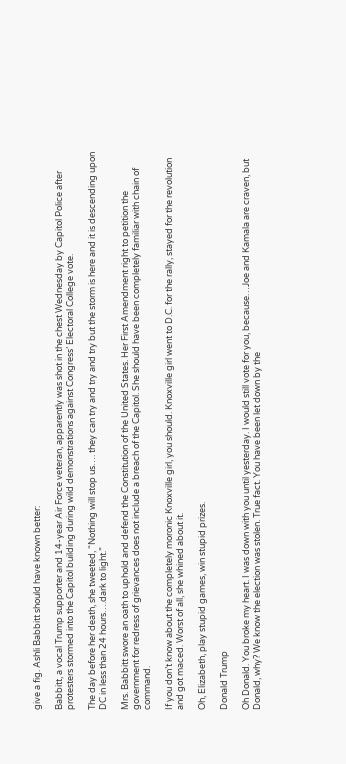give a fig. Ashli Babbitt should have known better:

Babbitt, a vocal Trump supporter and 14-year Air Force veteran, apparently was shot in the chest Wednesday by Capitol Police after protesters stormed into the Capitol building during wild demonstrations against Congress’ Electoral College vote.

The day before her death, she tweeted, “Nothing will stop us…. they can try and try and try but the storm is here and it is descending upon DC in less than 24 hours….dark to light.”

Mrs. Babbitt swore an oath to uphold and defend the Constitution of the United States. Her First Amendment right to petition the government for redress of grievances does not include a breach of the Capitol. She should have been completely familiar with chain of command.

If you don’t know about the completely moronic Knoxville girl, you should. Knoxville girl went to D.C. for the rally, stayed for the revolution and got maced. Worst of all, she whined about it.

Oh, Elizabeth, play stupid games, win stupid prizes.

Donald Trump

Oh Donald. You broke my heart. I was down with you until yesterday. I would still vote for you, because…Joe and Kamala are craven, but Donald, why? We know the election was stolen. True fact. You have been let down by the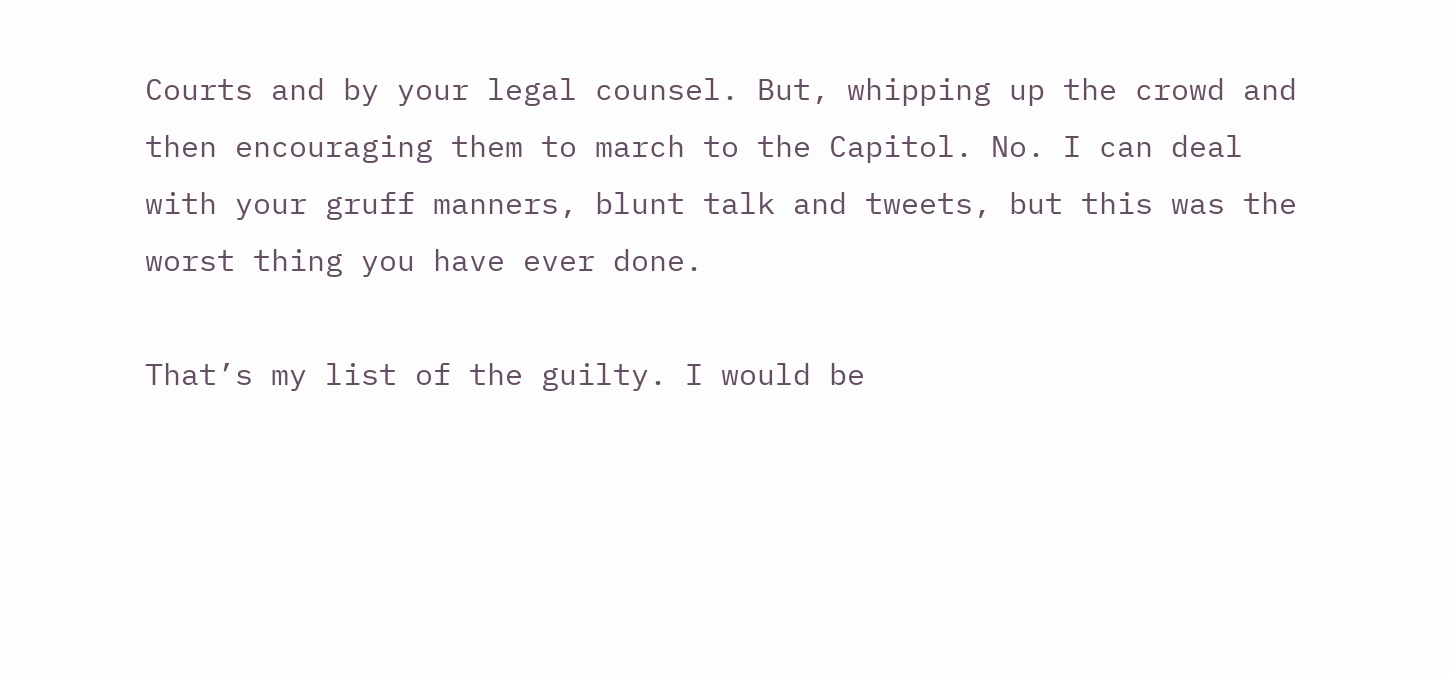Courts and by your legal counsel. But, whipping up the crowd and then encouraging them to march to the Capitol. No. I can deal with your gruff manners, blunt talk and tweets, but this was the worst thing you have ever done.

That’s my list of the guilty. I would be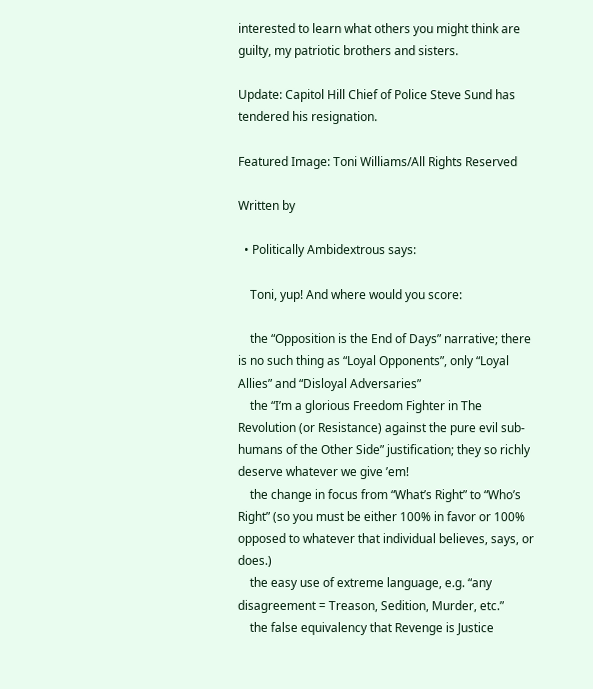interested to learn what others you might think are guilty, my patriotic brothers and sisters.

Update: Capitol Hill Chief of Police Steve Sund has tendered his resignation.

Featured Image: Toni Williams/All Rights Reserved

Written by

  • Politically Ambidextrous says:

    Toni, yup! And where would you score:

    the “Opposition is the End of Days” narrative; there is no such thing as “Loyal Opponents”, only “Loyal Allies” and “Disloyal Adversaries”
    the “I’m a glorious Freedom Fighter in The Revolution (or Resistance) against the pure evil sub-humans of the Other Side” justification; they so richly deserve whatever we give ’em!
    the change in focus from “What’s Right” to “Who’s Right” (so you must be either 100% in favor or 100% opposed to whatever that individual believes, says, or does.)
    the easy use of extreme language, e.g. “any disagreement = Treason, Sedition, Murder, etc.”
    the false equivalency that Revenge is Justice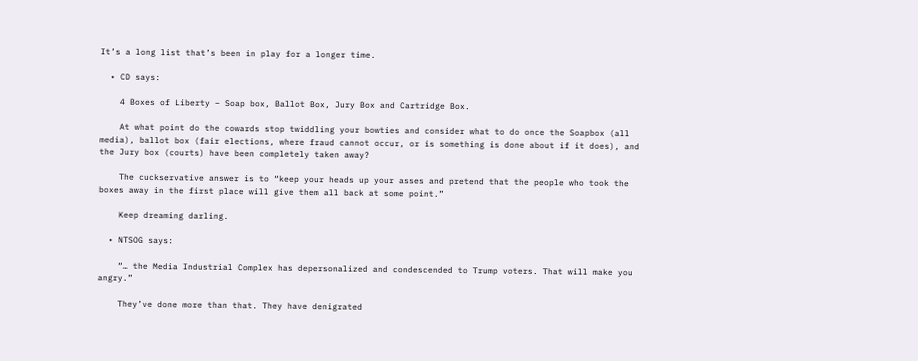It’s a long list that’s been in play for a longer time.

  • CD says:

    4 Boxes of Liberty – Soap box, Ballot Box, Jury Box and Cartridge Box.

    At what point do the cowards stop twiddling your bowties and consider what to do once the Soapbox (all media), ballot box (fair elections, where fraud cannot occur, or is something is done about if it does), and the Jury box (courts) have been completely taken away?

    The cuckservative answer is to “keep your heads up your asses and pretend that the people who took the boxes away in the first place will give them all back at some point.”

    Keep dreaming darling.

  • NTSOG says:

    “… the Media Industrial Complex has depersonalized and condescended to Trump voters. That will make you angry.”

    They’ve done more than that. They have denigrated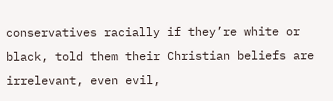conservatives racially if they’re white or black, told them their Christian beliefs are irrelevant, even evil,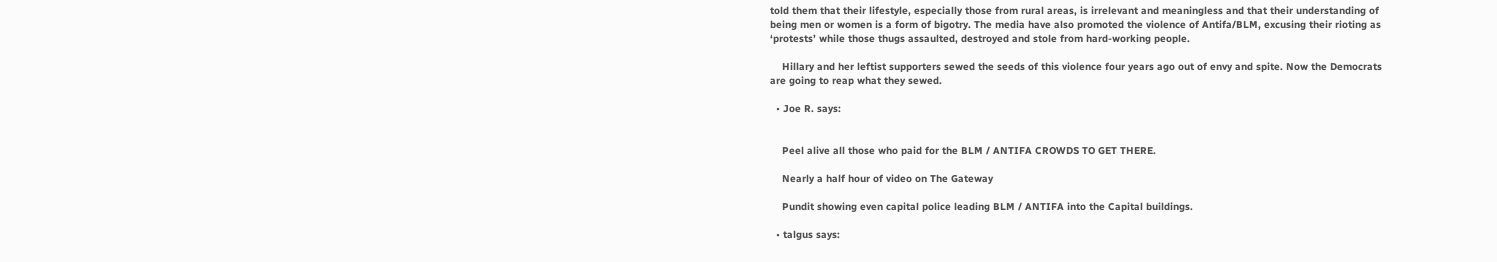told them that their lifestyle, especially those from rural areas, is irrelevant and meaningless and that their understanding of being men or women is a form of bigotry. The media have also promoted the violence of Antifa/BLM, excusing their rioting as ‘protests’ while those thugs assaulted, destroyed and stole from hard-working people.

    Hillary and her leftist supporters sewed the seeds of this violence four years ago out of envy and spite. Now the Democrats are going to reap what they sewed.

  • Joe R. says:


    Peel alive all those who paid for the BLM / ANTIFA CROWDS TO GET THERE.

    Nearly a half hour of video on The Gateway

    Pundit showing even capital police leading BLM / ANTIFA into the Capital buildings.

  • talgus says: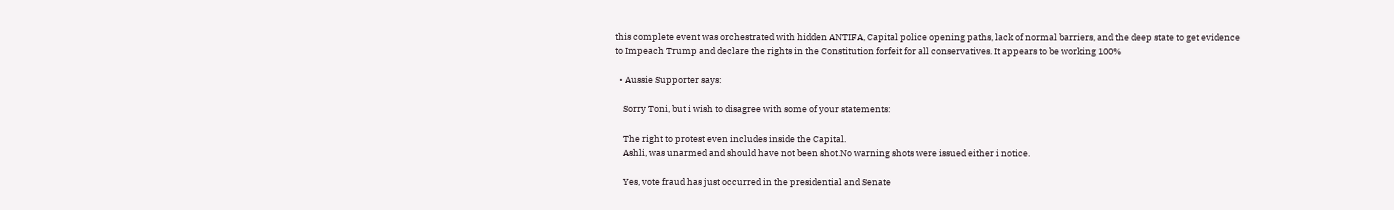this complete event was orchestrated with hidden ANTIFA, Capital police opening paths, lack of normal barriers, and the deep state to get evidence to Impeach Trump and declare the rights in the Constitution forfeit for all conservatives. It appears to be working 100%

  • Aussie Supporter says:

    Sorry Toni, but i wish to disagree with some of your statements:

    The right to protest even includes inside the Capital.
    Ashli, was unarmed and should have not been shot.No warning shots were issued either i notice.

    Yes, vote fraud has just occurred in the presidential and Senate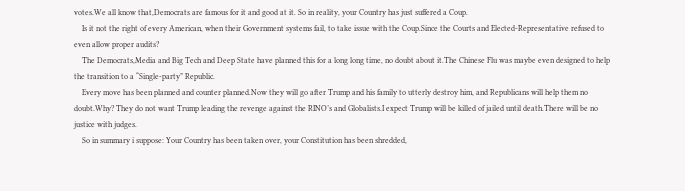votes.We all know that,Democrats are famous for it and good at it. So in reality, your Country has just suffered a Coup.
    Is it not the right of every American, when their Government systems fail, to take issue with the Coup.Since the Courts and Elected-Representative refused to even allow proper audits?
    The Democrats,Media and Big Tech and Deep State have planned this for a long long time, no doubt about it.The Chinese Flu was maybe even designed to help the transition to a “Single-party” Republic.
    Every move has been planned and counter planned.Now they will go after Trump and his family to utterly destroy him, and Republicans will help them no doubt.Why? They do not want Trump leading the revenge against the RINO’s and Globalists.I expect Trump will be killed of jailed until death.There will be no justice with judges.
    So in summary i suppose: Your Country has been taken over, your Constitution has been shredded,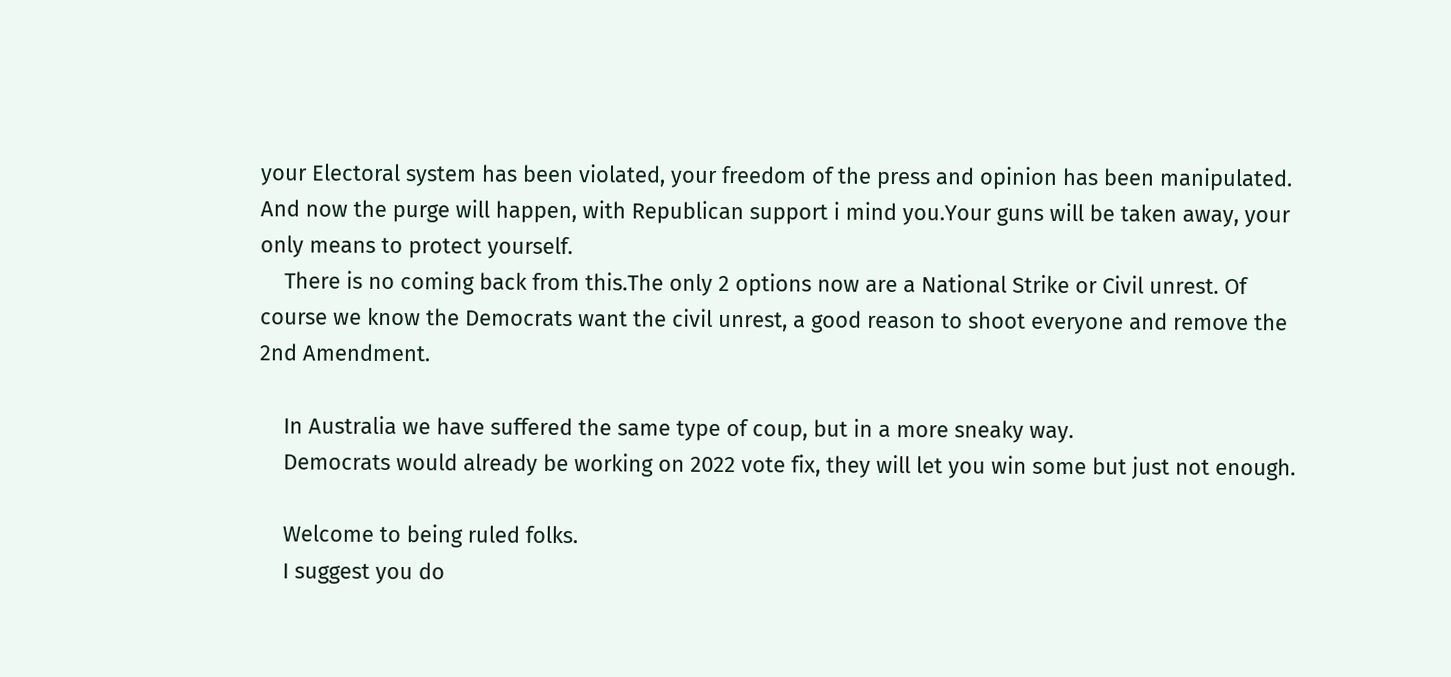your Electoral system has been violated, your freedom of the press and opinion has been manipulated. And now the purge will happen, with Republican support i mind you.Your guns will be taken away, your only means to protect yourself.
    There is no coming back from this.The only 2 options now are a National Strike or Civil unrest. Of course we know the Democrats want the civil unrest, a good reason to shoot everyone and remove the 2nd Amendment.

    In Australia we have suffered the same type of coup, but in a more sneaky way.
    Democrats would already be working on 2022 vote fix, they will let you win some but just not enough.

    Welcome to being ruled folks.
    I suggest you do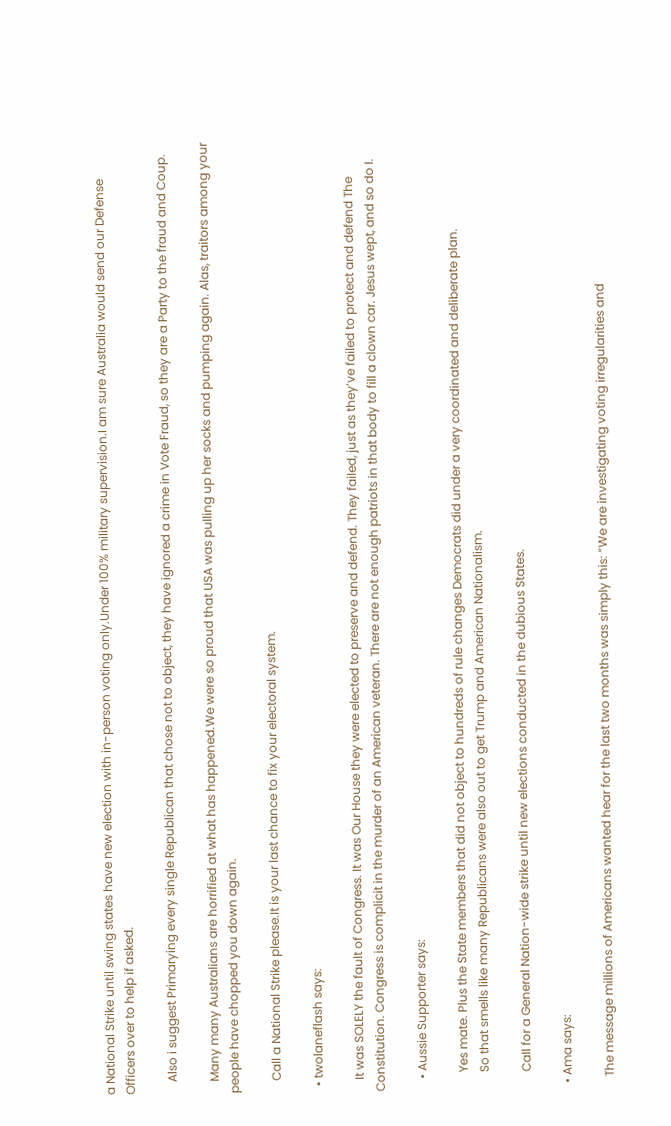a National Strike until swing states have new election with in-person voting only.Under 100% military supervision.I am sure Australia would send our Defense Officers over to help if asked.

    Also i suggest Primarying every single Republican that chose not to object, they have ignored a crime in Vote Fraud, so they are a Party to the fraud and Coup.

    Many many Australians are horrified at what has happened.We were so proud that USA was pulling up her socks and pumping again. Alas, traitors among your people have chopped you down again.

    Call a National Strike please.It is your last chance to fix your electoral system.

  • twolaneflash says:

    It was SOLELY the fault of Congress. It was Our House they were elected to preserve and defend. They failed, just as they’ve failed to protect and defend The Constitution. Congress is complicit in the murder of an American veteran. There are not enough patriots in that body to fill a clown car. Jesus wept, and so do I.

    • Aussie Supporter says:

      Yes mate. Plus the State members that did not object to hundreds of rule changes Democrats did under a very coordinated and deliberate plan.
      So that smells like many Republicans were also out to get Trump and American Nationalism.

      Call for a General Nation-wide strike until new elections conducted in the dubious States.

  • Ama says:

    The message millions of Americans wanted hear for the last two months was simply this: “We are investigating voting irregularities and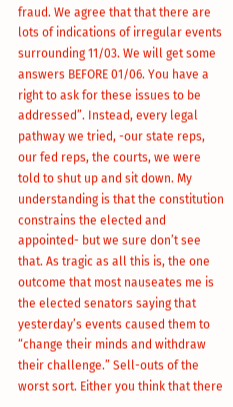fraud. We agree that that there are lots of indications of irregular events surrounding 11/03. We will get some answers BEFORE 01/06. You have a right to ask for these issues to be addressed”. Instead, every legal pathway we tried, -our state reps, our fed reps, the courts, we were told to shut up and sit down. My understanding is that the constitution constrains the elected and appointed- but we sure don’t see that. As tragic as all this is, the one outcome that most nauseates me is the elected senators saying that yesterday’s events caused them to “change their minds and withdraw their challenge.” Sell-outs of the worst sort. Either you think that there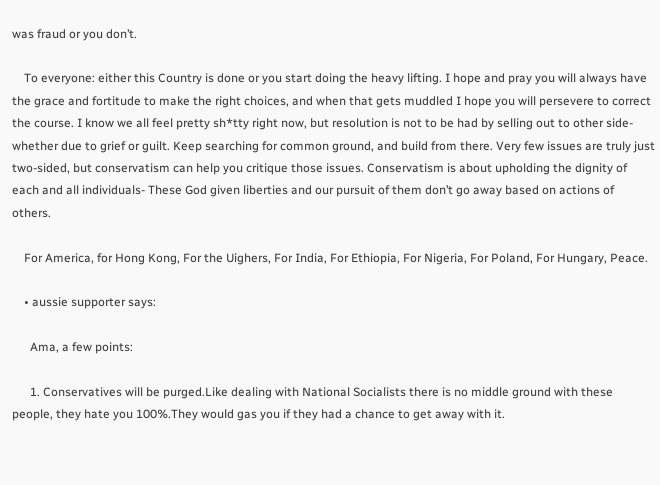was fraud or you don’t.

    To everyone: either this Country is done or you start doing the heavy lifting. I hope and pray you will always have the grace and fortitude to make the right choices, and when that gets muddled I hope you will persevere to correct the course. I know we all feel pretty sh*tty right now, but resolution is not to be had by selling out to other side- whether due to grief or guilt. Keep searching for common ground, and build from there. Very few issues are truly just two-sided, but conservatism can help you critique those issues. Conservatism is about upholding the dignity of each and all individuals- These God given liberties and our pursuit of them don’t go away based on actions of others.

    For America, for Hong Kong, For the Uighers, For India, For Ethiopia, For Nigeria, For Poland, For Hungary, Peace.

    • aussie supporter says:

      Ama, a few points:

      1. Conservatives will be purged.Like dealing with National Socialists there is no middle ground with these people, they hate you 100%.They would gas you if they had a chance to get away with it.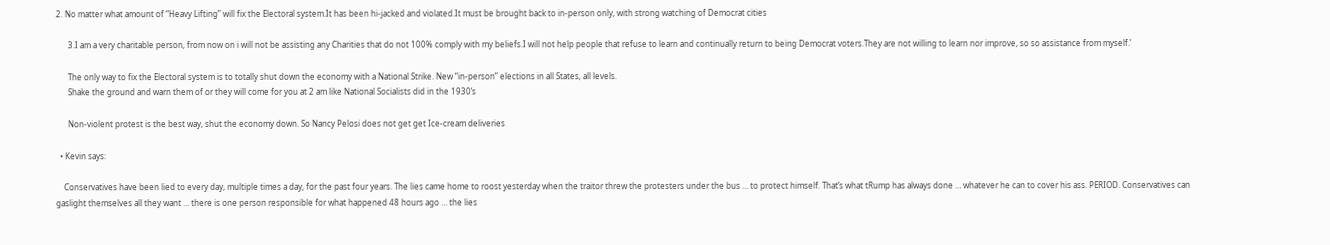2. No matter what amount of “Heavy Lifting” will fix the Electoral system.It has been hi-jacked and violated.It must be brought back to in-person only, with strong watching of Democrat cities

      3.I am a very charitable person, from now on i will not be assisting any Charities that do not 100% comply with my beliefs.I will not help people that refuse to learn and continually return to being Democrat voters.They are not willing to learn nor improve, so so assistance from myself.’

      The only way to fix the Electoral system is to totally shut down the economy with a National Strike. New “in-person” elections in all States, all levels.
      Shake the ground and warn them of or they will come for you at 2 am like National Socialists did in the 1930’s

      Non-violent protest is the best way, shut the economy down. So Nancy Pelosi does not get get Ice-cream deliveries

  • Kevin says:

    Conservatives have been lied to every day, multiple times a day, for the past four years. The lies came home to roost yesterday when the traitor threw the protesters under the bus … to protect himself. That’s what tRump has always done … whatever he can to cover his ass. PERIOD. Conservatives can gaslight themselves all they want … there is one person responsible for what happened 48 hours ago … the lies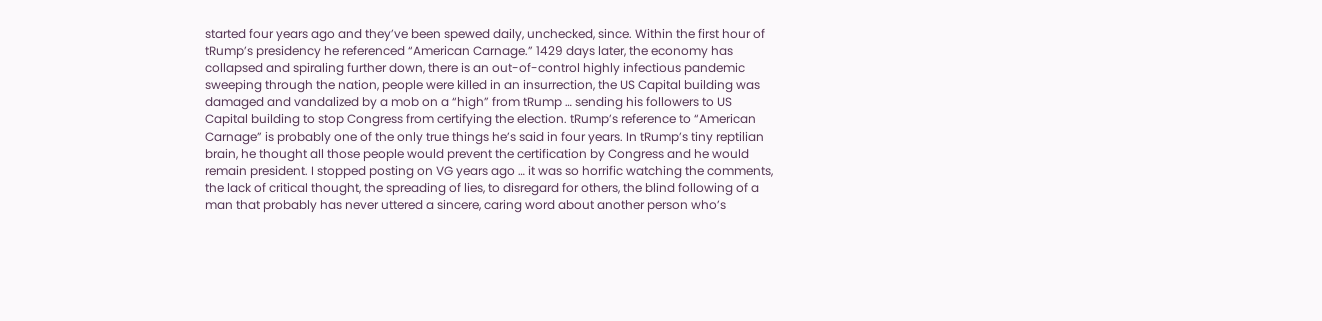started four years ago and they’ve been spewed daily, unchecked, since. Within the first hour of tRump’s presidency he referenced “American Carnage.” 1429 days later, the economy has collapsed and spiraling further down, there is an out-of-control highly infectious pandemic sweeping through the nation, people were killed in an insurrection, the US Capital building was damaged and vandalized by a mob on a “high” from tRump … sending his followers to US Capital building to stop Congress from certifying the election. tRump’s reference to “American Carnage” is probably one of the only true things he’s said in four years. In tRump’s tiny reptilian brain, he thought all those people would prevent the certification by Congress and he would remain president. I stopped posting on VG years ago … it was so horrific watching the comments, the lack of critical thought, the spreading of lies, to disregard for others, the blind following of a man that probably has never uttered a sincere, caring word about another person who’s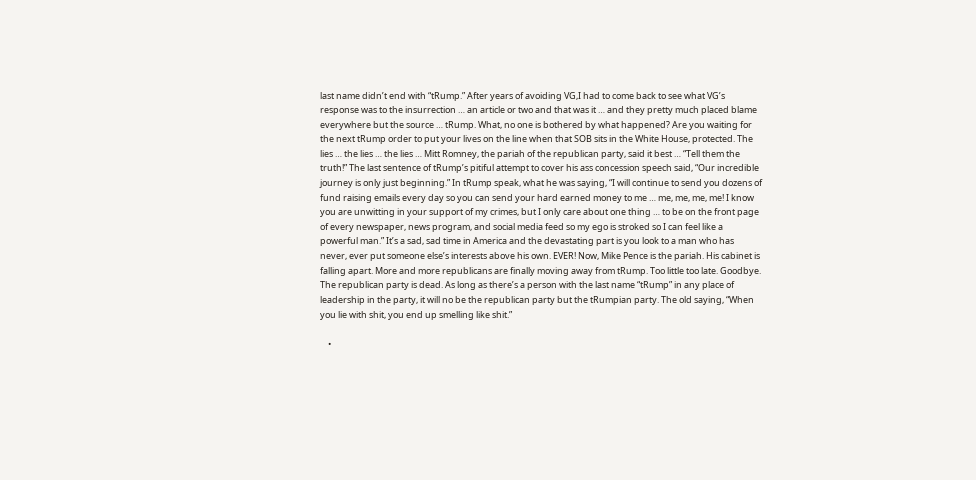last name didn’t end with “tRump.” After years of avoiding VG,I had to come back to see what VG’s response was to the insurrection … an article or two and that was it … and they pretty much placed blame everywhere but the source … tRump. What, no one is bothered by what happened? Are you waiting for the next tRump order to put your lives on the line when that SOB sits in the White House, protected. The lies … the lies … the lies … Mitt Romney, the pariah of the republican party, said it best … “Tell them the truth!” The last sentence of tRump’s pitiful attempt to cover his ass concession speech said, “Our incredible journey is only just beginning.” In tRump speak, what he was saying, “I will continue to send you dozens of fund raising emails every day so you can send your hard earned money to me … me, me, me, me! I know you are unwitting in your support of my crimes, but I only care about one thing … to be on the front page of every newspaper, news program, and social media feed so my ego is stroked so I can feel like a powerful man.” It’s a sad, sad time in America and the devastating part is you look to a man who has never, ever put someone else’s interests above his own. EVER! Now, Mike Pence is the pariah. His cabinet is falling apart. More and more republicans are finally moving away from tRump. Too little too late. Goodbye. The republican party is dead. As long as there’s a person with the last name “tRump” in any place of leadership in the party, it will no be the republican party but the tRumpian party. The old saying, “When you lie with shit, you end up smelling like shit.”

    •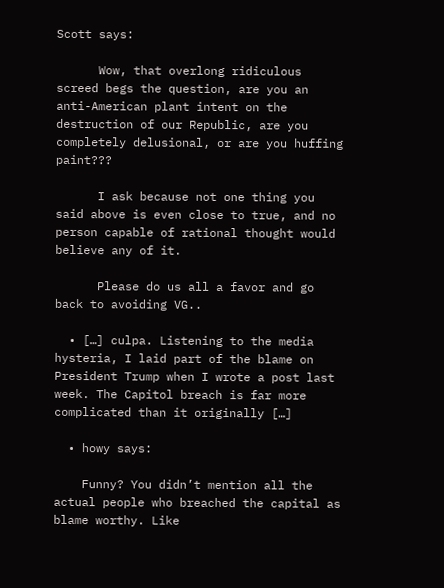Scott says:

      Wow, that overlong ridiculous screed begs the question, are you an anti-American plant intent on the destruction of our Republic, are you completely delusional, or are you huffing paint???

      I ask because not one thing you said above is even close to true, and no person capable of rational thought would believe any of it.

      Please do us all a favor and go back to avoiding VG..

  • […] culpa. Listening to the media hysteria, I laid part of the blame on President Trump when I wrote a post last week. The Capitol breach is far more complicated than it originally […]

  • howy says:

    Funny? You didn’t mention all the actual people who breached the capital as blame worthy. Like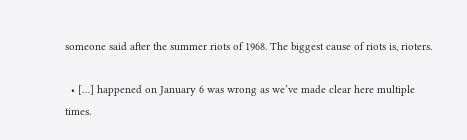someone said after the summer riots of 1968. The biggest cause of riots is, rioters.

  • […] happened on January 6 was wrong as we’ve made clear here multiple times.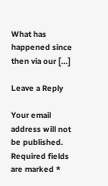What has happened since then via our […]

Leave a Reply

Your email address will not be published. Required fields are marked *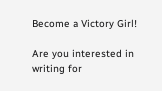Become a Victory Girl!

Are you interested in writing for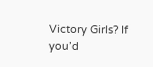Victory Girls? If you’d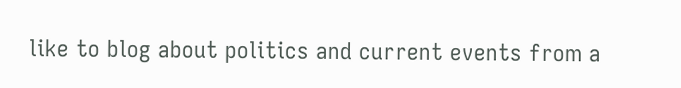like to blog about politics and current events from a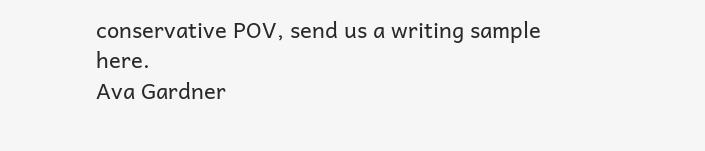conservative POV, send us a writing sample here.
Ava Gardner